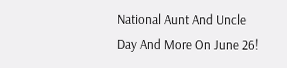National Aunt And Uncle Day And More On June 26!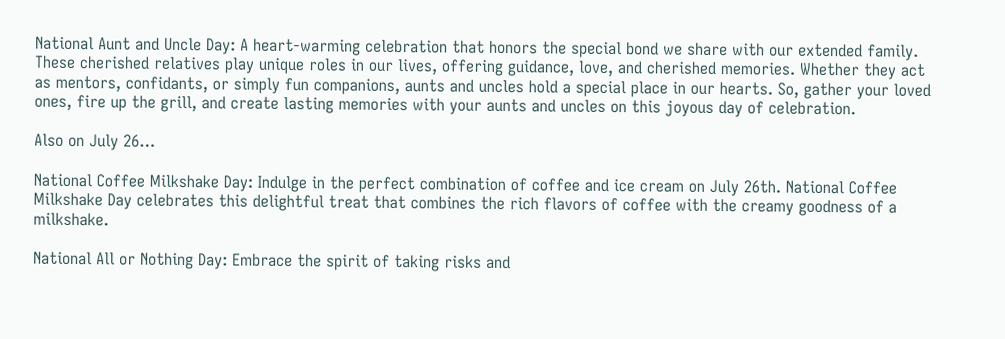National Aunt and Uncle Day: A heart-warming celebration that honors the special bond we share with our extended family. These cherished relatives play unique roles in our lives, offering guidance, love, and cherished memories. Whether they act as mentors, confidants, or simply fun companions, aunts and uncles hold a special place in our hearts. So, gather your loved ones, fire up the grill, and create lasting memories with your aunts and uncles on this joyous day of celebration.

Also on July 26…

National Coffee Milkshake Day: Indulge in the perfect combination of coffee and ice cream on July 26th. National Coffee Milkshake Day celebrates this delightful treat that combines the rich flavors of coffee with the creamy goodness of a milkshake.

National All or Nothing Day: Embrace the spirit of taking risks and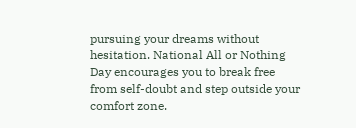pursuing your dreams without hesitation. National All or Nothing Day encourages you to break free from self-doubt and step outside your comfort zone.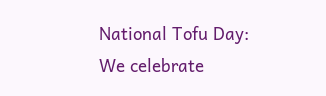National Tofu Day: We celebrate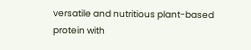versatile and nutritious plant-based protein with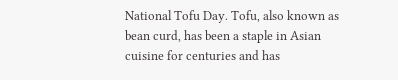National Tofu Day. Tofu, also known as bean curd, has been a staple in Asian cuisine for centuries and has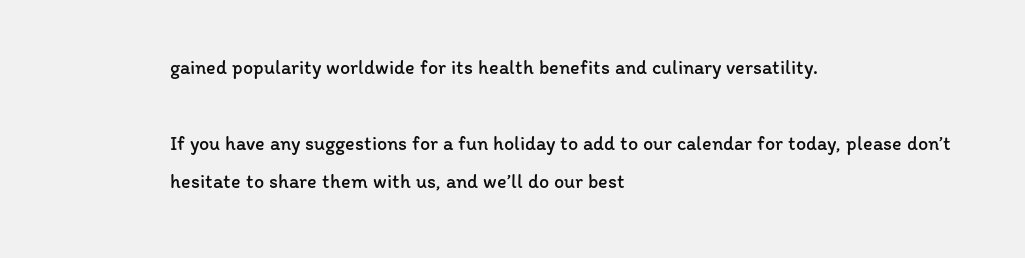gained popularity worldwide for its health benefits and culinary versatility.

If you have any suggestions for a fun holiday to add to our calendar for today, please don’t hesitate to share them with us, and we’ll do our best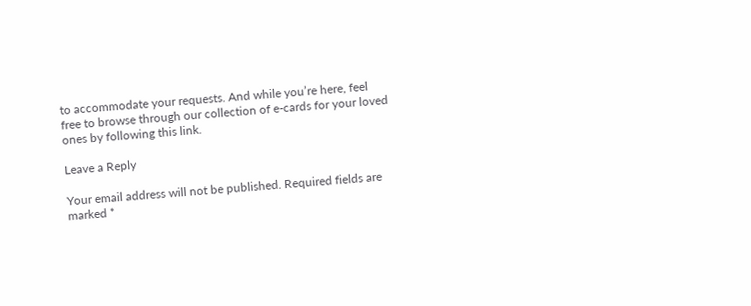to accommodate your requests. And while you’re here, feel free to browse through our collection of e-cards for your loved ones by following this link.

Leave a Reply

Your email address will not be published. Required fields are marked *